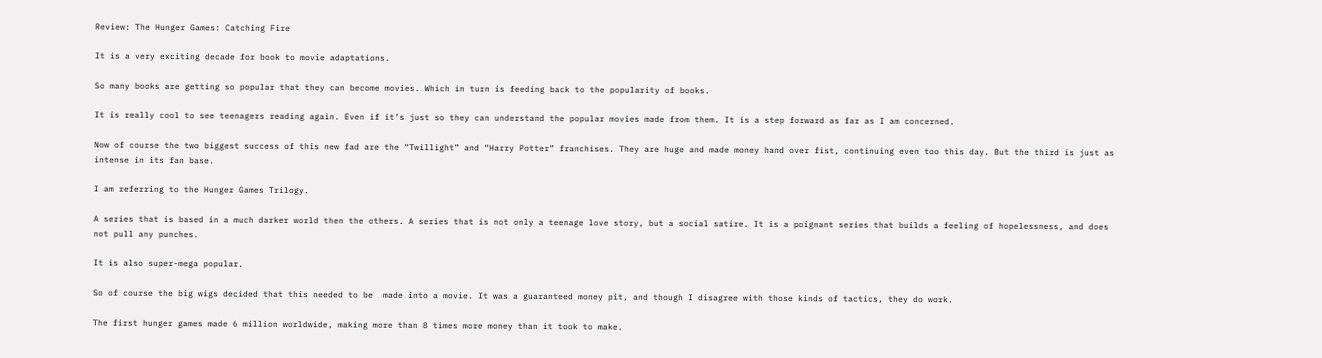Review: The Hunger Games: Catching Fire

It is a very exciting decade for book to movie adaptations.

So many books are getting so popular that they can become movies. Which in turn is feeding back to the popularity of books.

It is really cool to see teenagers reading again. Even if it’s just so they can understand the popular movies made from them. It is a step forward as far as I am concerned.

Now of course the two biggest success of this new fad are the “Twillight” and “Harry Potter” franchises. They are huge and made money hand over fist, continuing even too this day. But the third is just as intense in its fan base.

I am referring to the Hunger Games Trilogy.

A series that is based in a much darker world then the others. A series that is not only a teenage love story, but a social satire. It is a poignant series that builds a feeling of hopelessness, and does not pull any punches.

It is also super-mega popular.

So of course the big wigs decided that this needed to be  made into a movie. It was a guaranteed money pit, and though I disagree with those kinds of tactics, they do work.

The first hunger games made 6 million worldwide, making more than 8 times more money than it took to make.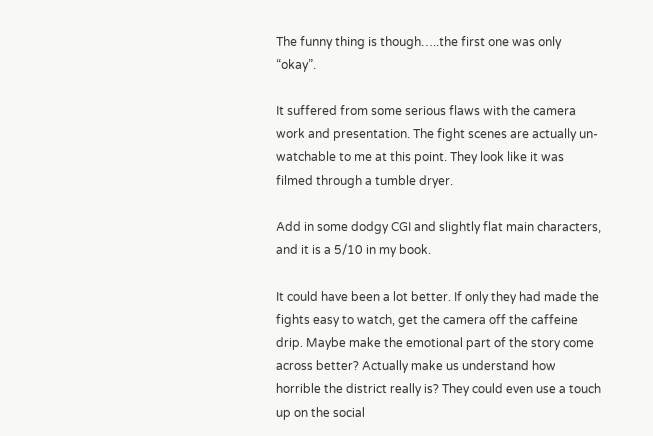The funny thing is though…..the first one was only “okay”.

It suffered from some serious flaws with the camera work and presentation. The fight scenes are actually un-watchable to me at this point. They look like it was filmed through a tumble dryer.

Add in some dodgy CGI and slightly flat main characters, and it is a 5/10 in my book.

It could have been a lot better. If only they had made the fights easy to watch, get the camera off the caffeine drip. Maybe make the emotional part of the story come across better? Actually make us understand how horrible the district really is? They could even use a touch up on the social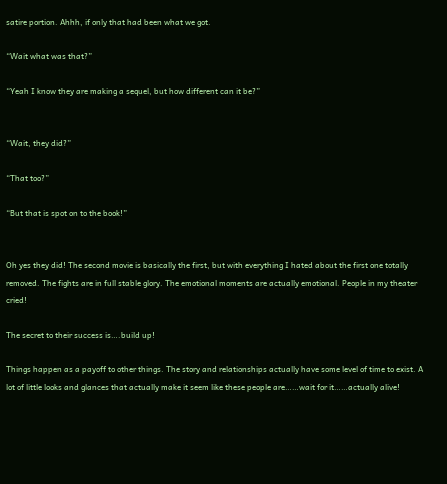satire portion. Ahhh, if only that had been what we got.

“Wait what was that?”

“Yeah I know they are making a sequel, but how different can it be?”


“Wait, they did?”

“That too?”

“But that is spot on to the book!”


Oh yes they did! The second movie is basically the first, but with everything I hated about the first one totally removed. The fights are in full stable glory. The emotional moments are actually emotional. People in my theater cried!

The secret to their success is….build up!

Things happen as a payoff to other things. The story and relationships actually have some level of time to exist. A lot of little looks and glances that actually make it seem like these people are……wait for it……actually alive!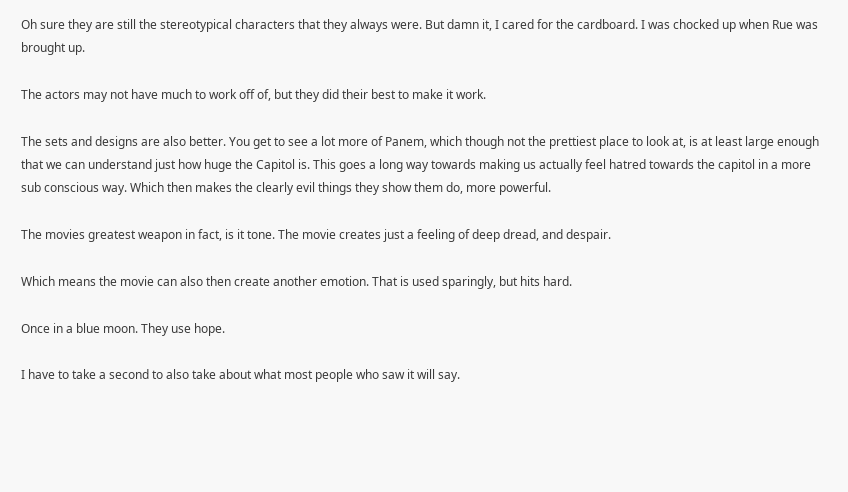Oh sure they are still the stereotypical characters that they always were. But damn it, I cared for the cardboard. I was chocked up when Rue was brought up.

The actors may not have much to work off of, but they did their best to make it work.

The sets and designs are also better. You get to see a lot more of Panem, which though not the prettiest place to look at, is at least large enough that we can understand just how huge the Capitol is. This goes a long way towards making us actually feel hatred towards the capitol in a more sub conscious way. Which then makes the clearly evil things they show them do, more powerful.

The movies greatest weapon in fact, is it tone. The movie creates just a feeling of deep dread, and despair.

Which means the movie can also then create another emotion. That is used sparingly, but hits hard.

Once in a blue moon. They use hope.

I have to take a second to also take about what most people who saw it will say.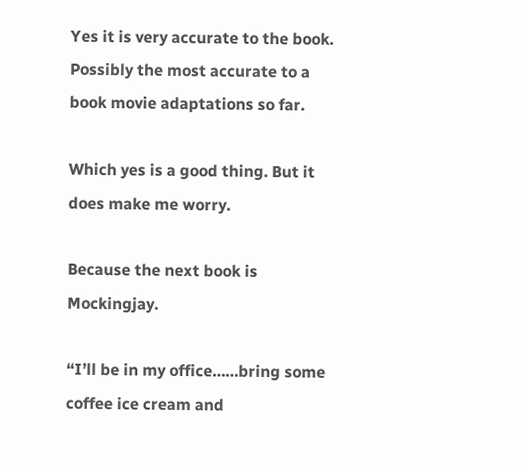Yes it is very accurate to the book. Possibly the most accurate to a book movie adaptations so far.

Which yes is a good thing. But it does make me worry.

Because the next book is Mockingjay.

“I’ll be in my office……bring some coffee ice cream and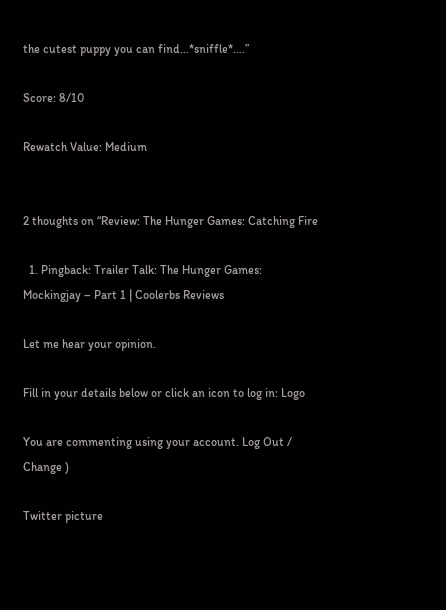the cutest puppy you can find…*sniffle*….”

Score: 8/10

Rewatch Value: Medium


2 thoughts on “Review: The Hunger Games: Catching Fire

  1. Pingback: Trailer Talk: The Hunger Games: Mockingjay – Part 1 | Coolerbs Reviews

Let me hear your opinion.

Fill in your details below or click an icon to log in: Logo

You are commenting using your account. Log Out /  Change )

Twitter picture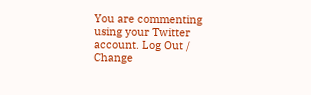You are commenting using your Twitter account. Log Out /  Change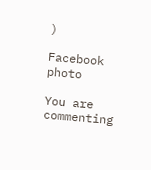)

Facebook photo

You are commenting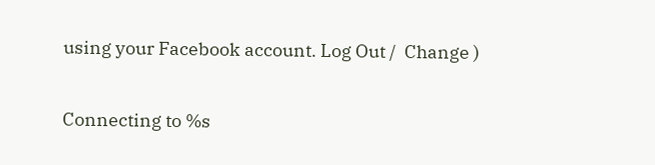using your Facebook account. Log Out /  Change )

Connecting to %s